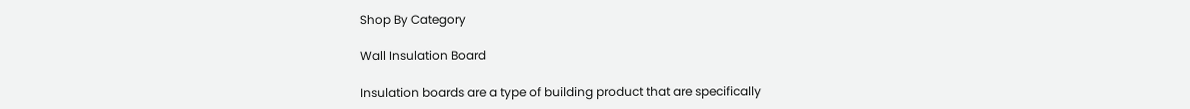Shop By Category

Wall Insulation Board

Insulation boards are a type of building product that are specifically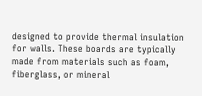designed to provide thermal insulation for walls. These boards are typically made from materials such as foam, fiberglass, or mineral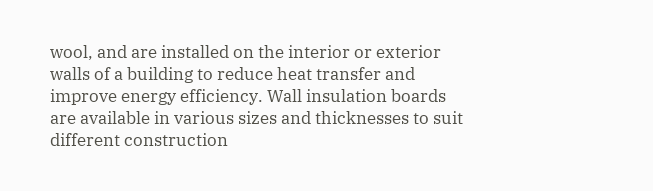wool, and are installed on the interior or exterior walls of a building to reduce heat transfer and improve energy efficiency. Wall insulation boards are available in various sizes and thicknesses to suit different construction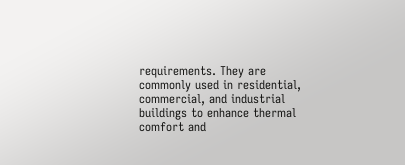requirements. They are commonly used in residential, commercial, and industrial buildings to enhance thermal comfort and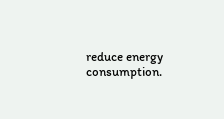reduce energy consumption.